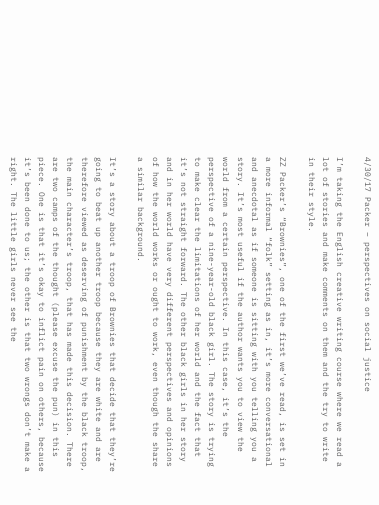4/30/17 Packer – perspectives on social justice

I’m taking the English creative writing course where we read a lot of stories and make comments on them and the try to write in their style.

ZZ Packer’s “Brownies”, one of the first we’ve read, is set in a more informal “folk” setting as in, it’s more conversational and anecdotal as if someone is sitting with you telling you a story. It’s most useful if the author wants you to view the world from a certain perspective. In this case, it’s the perspective of a nine-year-old black girl. The story is trying to make clear the limitations of her world and the fact that it’s not straight forward. The other black girls in her story and in her world have very different perspectives and opinions of how the world works or ought to work, even though the share a similar background.

It’s a story about a troop of Brownies that decide that they’re going to beat up another troop because they are white and are therefore viewed as deserving of punishment by the black troop, the main character’s troop, that has made this decision. There are two camps of the thought (please excuse the pun) in this piece. One is that it’s okay to inflict pain on others, because it’s been done to us; the other is that two wrongs don’t make a right. The little girls never see the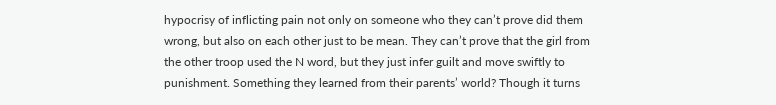hypocrisy of inflicting pain not only on someone who they can’t prove did them wrong, but also on each other just to be mean. They can’t prove that the girl from the other troop used the N word, but they just infer guilt and move swiftly to punishment. Something they learned from their parents’ world? Though it turns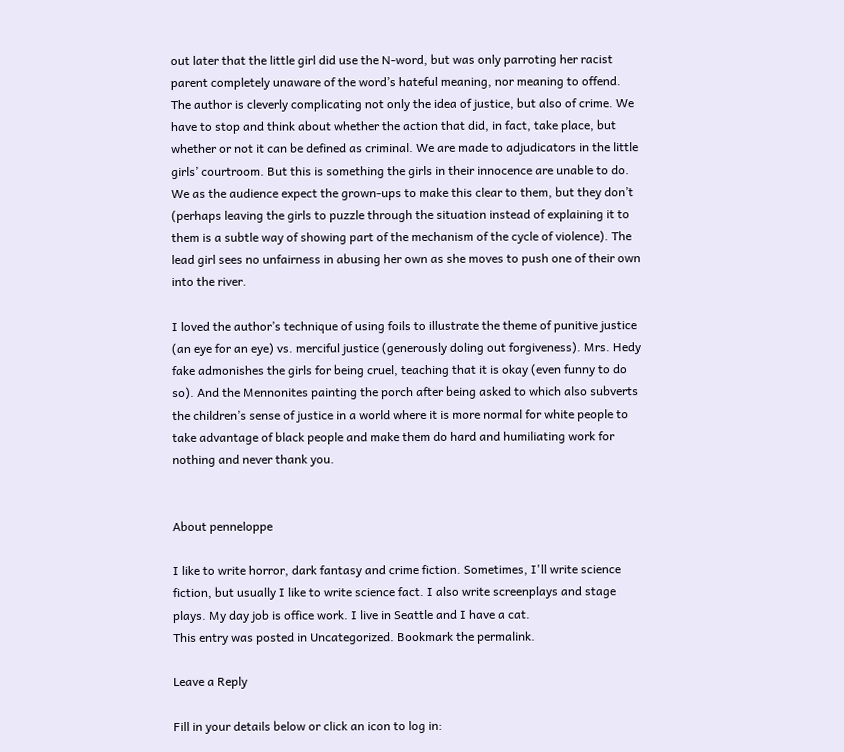out later that the little girl did use the N-word, but was only parroting her racist parent completely unaware of the word’s hateful meaning, nor meaning to offend. The author is cleverly complicating not only the idea of justice, but also of crime. We have to stop and think about whether the action that did, in fact, take place, but whether or not it can be defined as criminal. We are made to adjudicators in the little girls’ courtroom. But this is something the girls in their innocence are unable to do. We as the audience expect the grown-ups to make this clear to them, but they don’t (perhaps leaving the girls to puzzle through the situation instead of explaining it to them is a subtle way of showing part of the mechanism of the cycle of violence). The lead girl sees no unfairness in abusing her own as she moves to push one of their own into the river.

I loved the author’s technique of using foils to illustrate the theme of punitive justice (an eye for an eye) vs. merciful justice (generously doling out forgiveness). Mrs. Hedy fake admonishes the girls for being cruel, teaching that it is okay (even funny to do so). And the Mennonites painting the porch after being asked to which also subverts the children’s sense of justice in a world where it is more normal for white people to take advantage of black people and make them do hard and humiliating work for nothing and never thank you.


About penneloppe

I like to write horror, dark fantasy and crime fiction. Sometimes, I'll write science fiction, but usually I like to write science fact. I also write screenplays and stage plays. My day job is office work. I live in Seattle and I have a cat.
This entry was posted in Uncategorized. Bookmark the permalink.

Leave a Reply

Fill in your details below or click an icon to log in: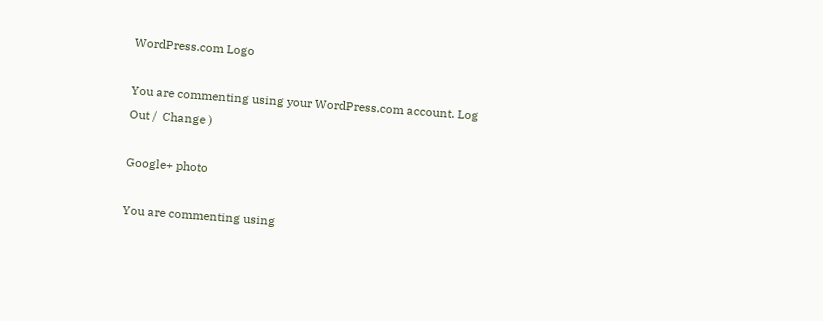WordPress.com Logo

You are commenting using your WordPress.com account. Log Out /  Change )

Google+ photo

You are commenting using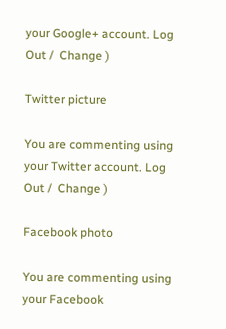your Google+ account. Log Out /  Change )

Twitter picture

You are commenting using your Twitter account. Log Out /  Change )

Facebook photo

You are commenting using your Facebook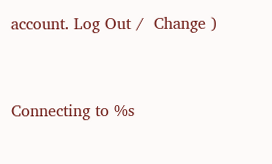account. Log Out /  Change )


Connecting to %s